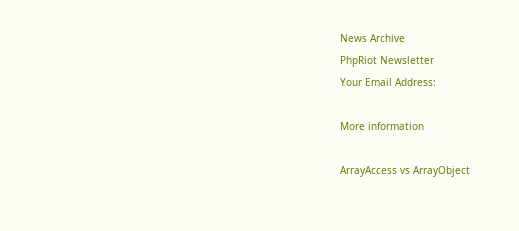News Archive
PhpRiot Newsletter
Your Email Address:

More information

ArrayAccess vs ArrayObject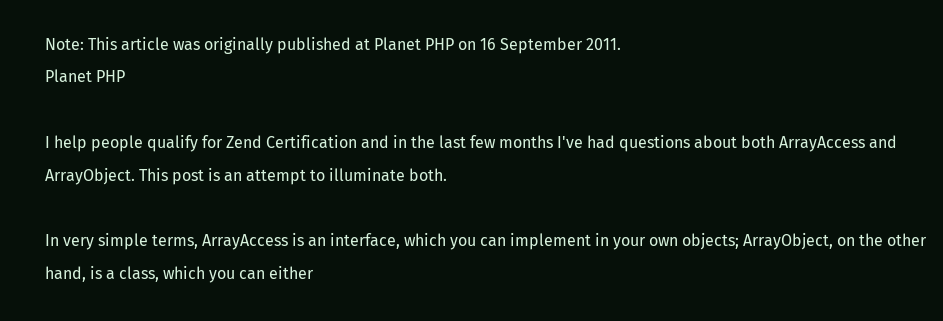Note: This article was originally published at Planet PHP on 16 September 2011.
Planet PHP

I help people qualify for Zend Certification and in the last few months I've had questions about both ArrayAccess and ArrayObject. This post is an attempt to illuminate both.

In very simple terms, ArrayAccess is an interface, which you can implement in your own objects; ArrayObject, on the other hand, is a class, which you can either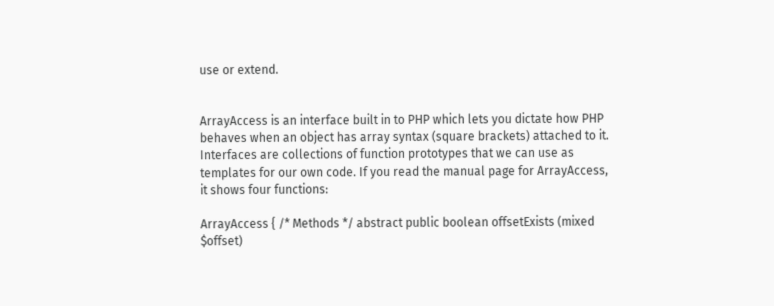use or extend.


ArrayAccess is an interface built in to PHP which lets you dictate how PHP behaves when an object has array syntax (square brackets) attached to it. Interfaces are collections of function prototypes that we can use as templates for our own code. If you read the manual page for ArrayAccess, it shows four functions:

ArrayAccess { /* Methods */ abstract public boolean offsetExists (mixed $offset)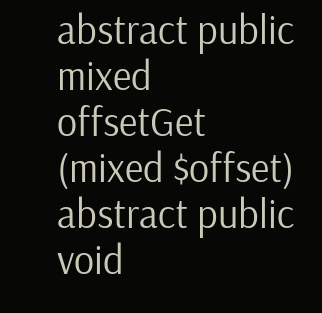abstract public mixed offsetGet (mixed $offset) abstract public void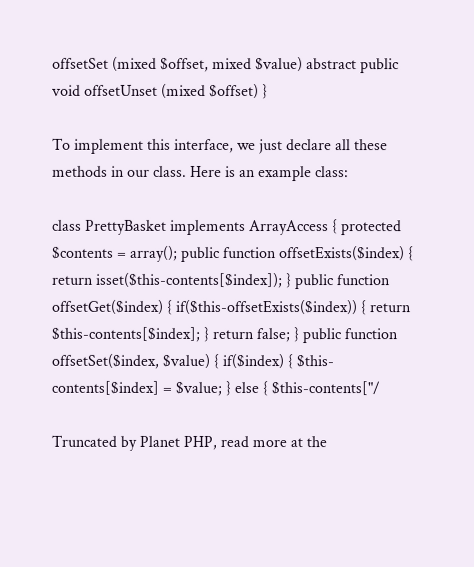offsetSet (mixed $offset, mixed $value) abstract public void offsetUnset (mixed $offset) }

To implement this interface, we just declare all these methods in our class. Here is an example class:

class PrettyBasket implements ArrayAccess { protected $contents = array(); public function offsetExists($index) { return isset($this-contents[$index]); } public function offsetGet($index) { if($this-offsetExists($index)) { return $this-contents[$index]; } return false; } public function offsetSet($index, $value) { if($index) { $this-contents[$index] = $value; } else { $this-contents["/

Truncated by Planet PHP, read more at the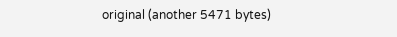original (another 5471 bytes)